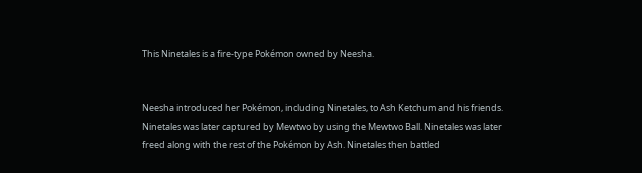This Ninetales is a fire-type Pokémon owned by Neesha.


Neesha introduced her Pokémon, including Ninetales, to Ash Ketchum and his friends. Ninetales was later captured by Mewtwo by using the Mewtwo Ball. Ninetales was later freed along with the rest of the Pokémon by Ash. Ninetales then battled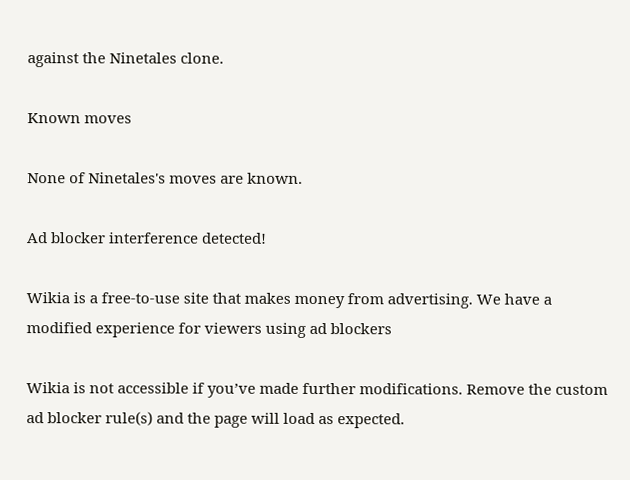against the Ninetales clone.

Known moves

None of Ninetales's moves are known.

Ad blocker interference detected!

Wikia is a free-to-use site that makes money from advertising. We have a modified experience for viewers using ad blockers

Wikia is not accessible if you’ve made further modifications. Remove the custom ad blocker rule(s) and the page will load as expected.